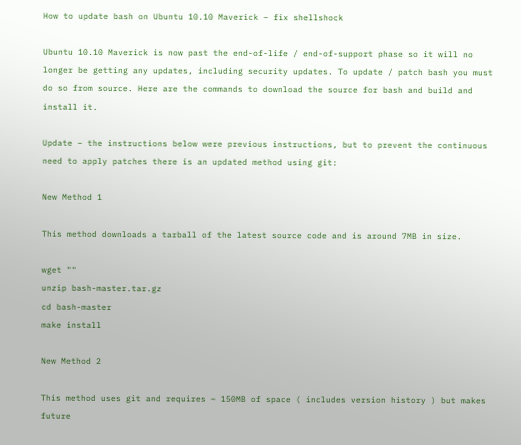How to update bash on Ubuntu 10.10 Maverick – fix shellshock

Ubuntu 10.10 Maverick is now past the end-of-life / end-of-support phase so it will no longer be getting any updates, including security updates. To update / patch bash you must do so from source. Here are the commands to download the source for bash and build and install it.

Update – the instructions below were previous instructions, but to prevent the continuous need to apply patches there is an updated method using git:

New Method 1

This method downloads a tarball of the latest source code and is around 7MB in size.

wget ""
unzip bash-master.tar.gz
cd bash-master
make install

New Method 2

This method uses git and requires ~ 150MB of space ( includes version history ) but makes future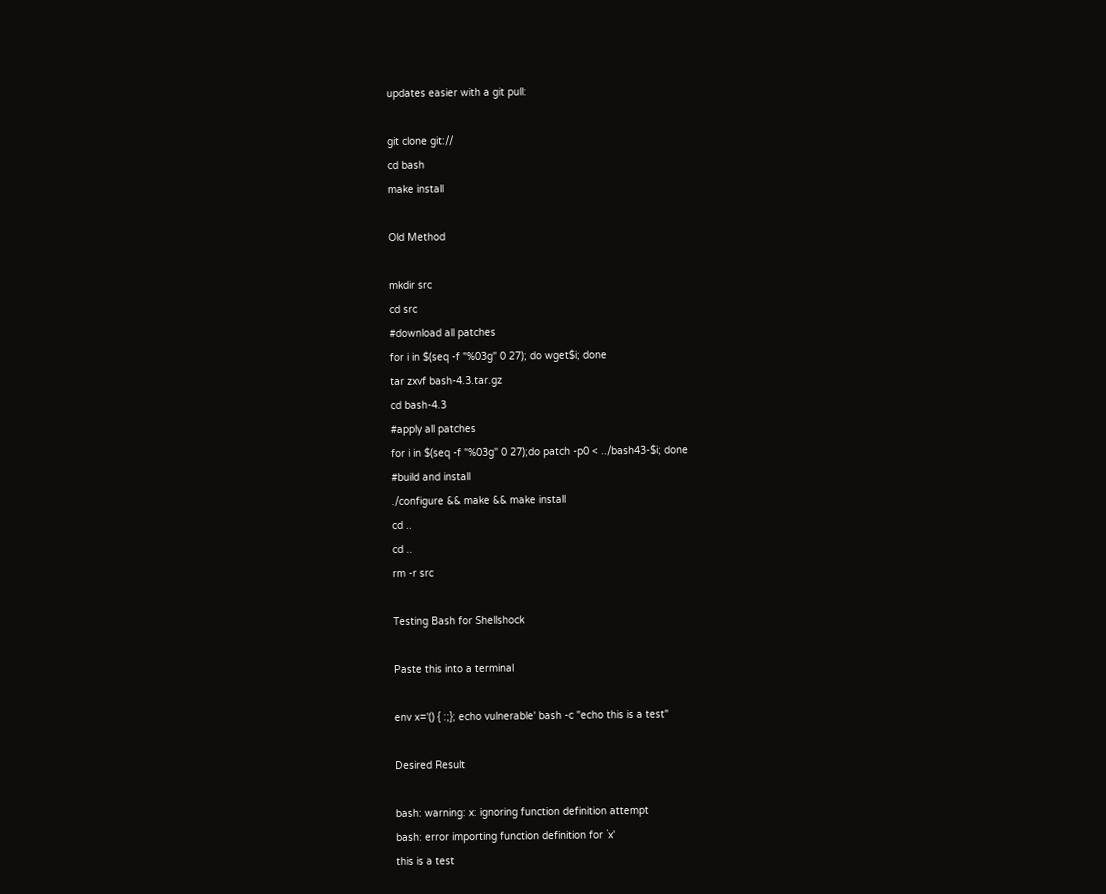updates easier with a git pull:

git clone git://
cd bash
make install

Old Method

mkdir src
cd src
#download all patches
for i in $(seq -f "%03g" 0 27); do wget$i; done
tar zxvf bash-4.3.tar.gz
cd bash-4.3
#apply all patches
for i in $(seq -f "%03g" 0 27);do patch -p0 < ../bash43-$i; done
#build and install
./configure && make && make install
cd ..
cd ..
rm -r src

Testing Bash for Shellshock

Paste this into a terminal

env x='() { :;}; echo vulnerable' bash -c "echo this is a test"

Desired Result

bash: warning: x: ignoring function definition attempt
bash: error importing function definition for `x'
this is a test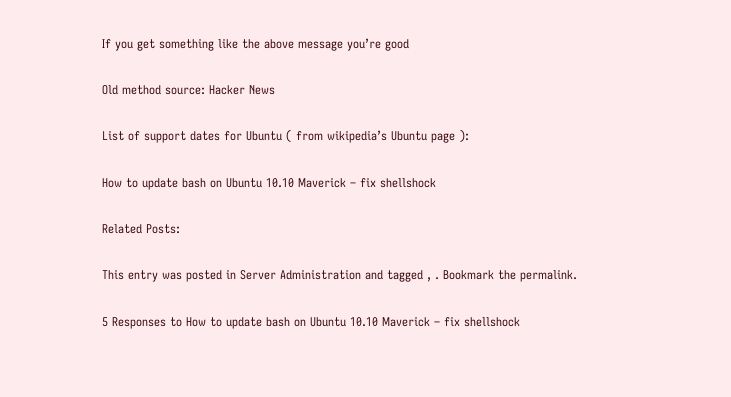If you get something like the above message you’re good

Old method source: Hacker News

List of support dates for Ubuntu ( from wikipedia’s Ubuntu page ):

How to update bash on Ubuntu 10.10 Maverick – fix shellshock

Related Posts:

This entry was posted in Server Administration and tagged , . Bookmark the permalink.

5 Responses to How to update bash on Ubuntu 10.10 Maverick – fix shellshock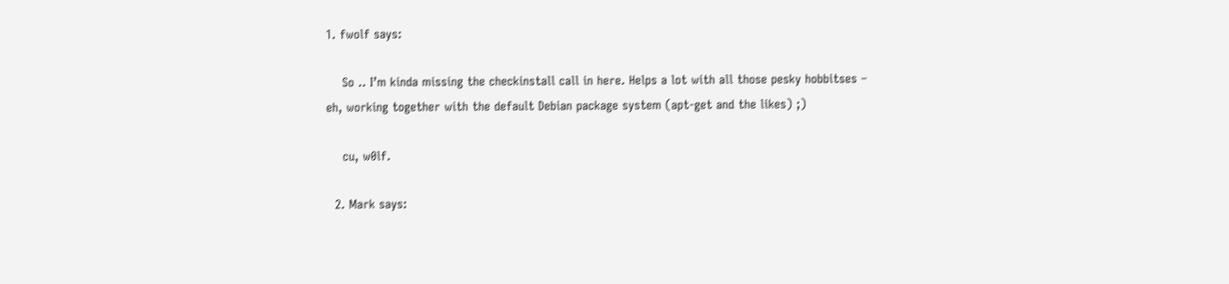1. fwolf says:

    So .. I’m kinda missing the checkinstall call in here. Helps a lot with all those pesky hobbitses – eh, working together with the default Debian package system (apt-get and the likes) ;)

    cu, w0lf.

  2. Mark says: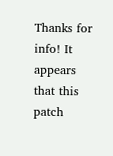Thanks for info! It appears that this patch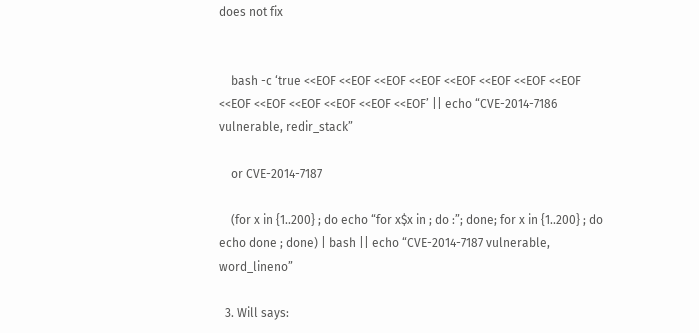does not fix


    bash -c ‘true <<EOF <<EOF <<EOF <<EOF <<EOF <<EOF <<EOF <<EOF <<EOF <<EOF <<EOF <<EOF <<EOF <<EOF’ || echo “CVE-2014-7186 vulnerable, redir_stack”

    or CVE-2014-7187

    (for x in {1..200} ; do echo “for x$x in ; do :”; done; for x in {1..200} ; do echo done ; done) | bash || echo “CVE-2014-7187 vulnerable, word_lineno”

  3. Will says: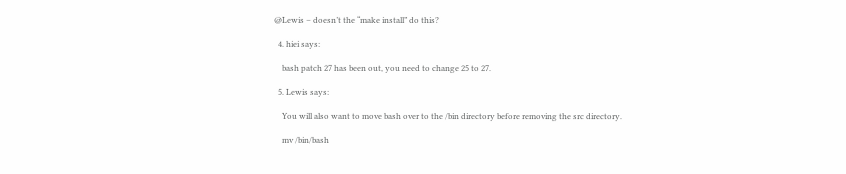@Lewis – doesn’t the “make install” do this?

  4. hiei says:

    bash patch 27 has been out, you need to change 25 to 27.

  5. Lewis says:

    You will also want to move bash over to the /bin directory before removing the src directory.

    mv /bin/bash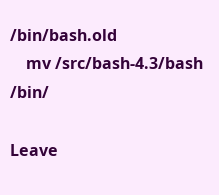/bin/bash.old
    mv /src/bash-4.3/bash /bin/

Leave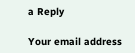a Reply

Your email address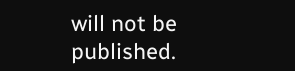will not be published.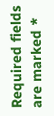Required fields are marked *